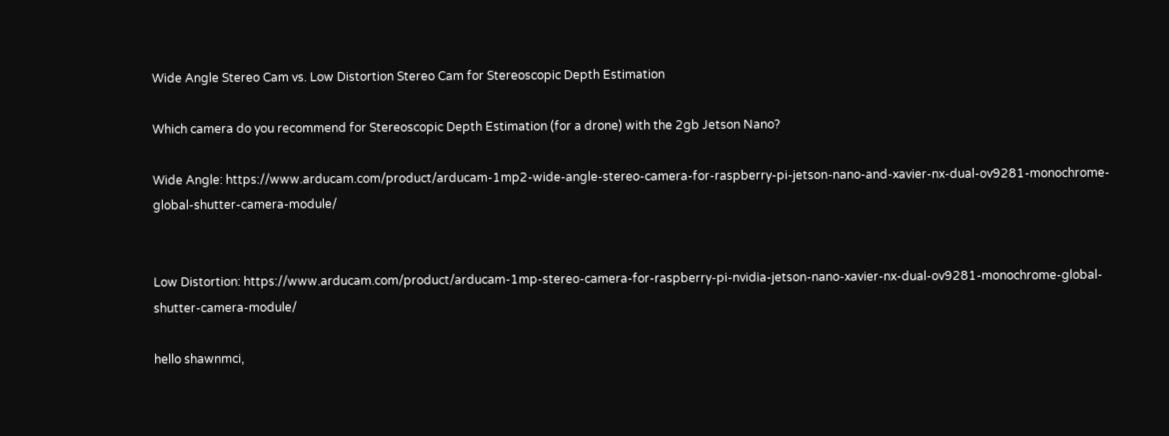Wide Angle Stereo Cam vs. Low Distortion Stereo Cam for Stereoscopic Depth Estimation

Which camera do you recommend for Stereoscopic Depth Estimation (for a drone) with the 2gb Jetson Nano?

Wide Angle: https://www.arducam.com/product/arducam-1mp2-wide-angle-stereo-camera-for-raspberry-pi-jetson-nano-and-xavier-nx-dual-ov9281-monochrome-global-shutter-camera-module/


Low Distortion: https://www.arducam.com/product/arducam-1mp-stereo-camera-for-raspberry-pi-nvidia-jetson-nano-xavier-nx-dual-ov9281-monochrome-global-shutter-camera-module/

hello shawnmci,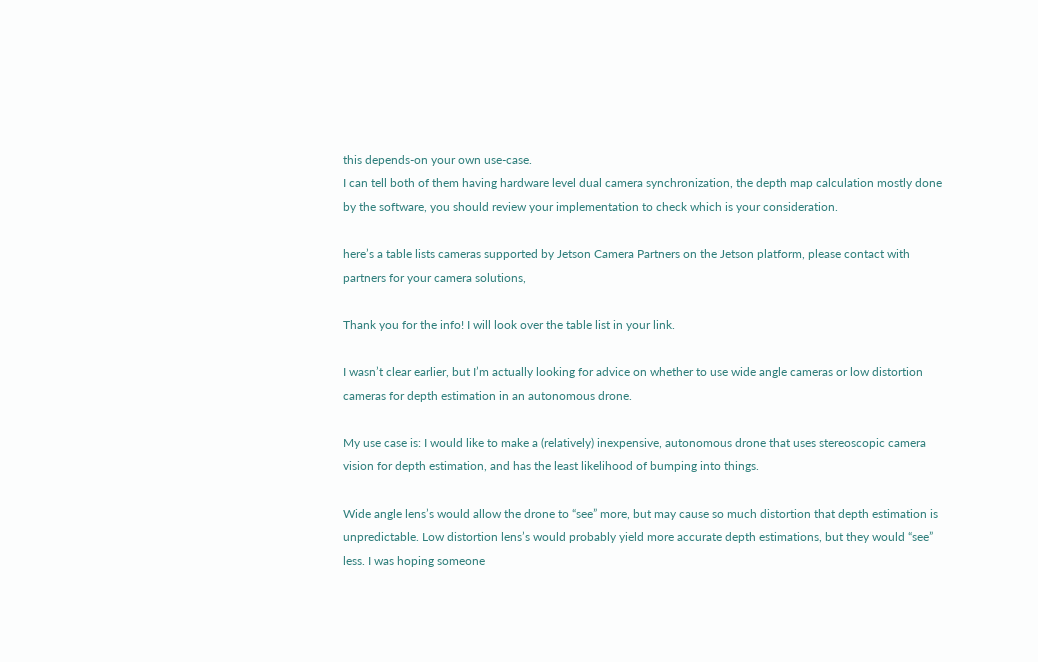this depends-on your own use-case.
I can tell both of them having hardware level dual camera synchronization, the depth map calculation mostly done by the software, you should review your implementation to check which is your consideration.

here’s a table lists cameras supported by Jetson Camera Partners on the Jetson platform, please contact with partners for your camera solutions,

Thank you for the info! I will look over the table list in your link.

I wasn’t clear earlier, but I’m actually looking for advice on whether to use wide angle cameras or low distortion cameras for depth estimation in an autonomous drone.

My use case is: I would like to make a (relatively) inexpensive, autonomous drone that uses stereoscopic camera vision for depth estimation, and has the least likelihood of bumping into things.

Wide angle lens’s would allow the drone to “see” more, but may cause so much distortion that depth estimation is unpredictable. Low distortion lens’s would probably yield more accurate depth estimations, but they would “see” less. I was hoping someone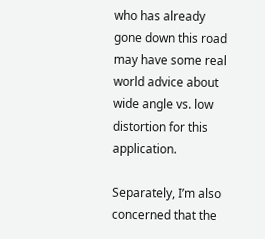who has already gone down this road may have some real world advice about wide angle vs. low distortion for this application.

Separately, I’m also concerned that the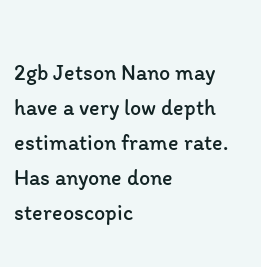2gb Jetson Nano may have a very low depth estimation frame rate. Has anyone done stereoscopic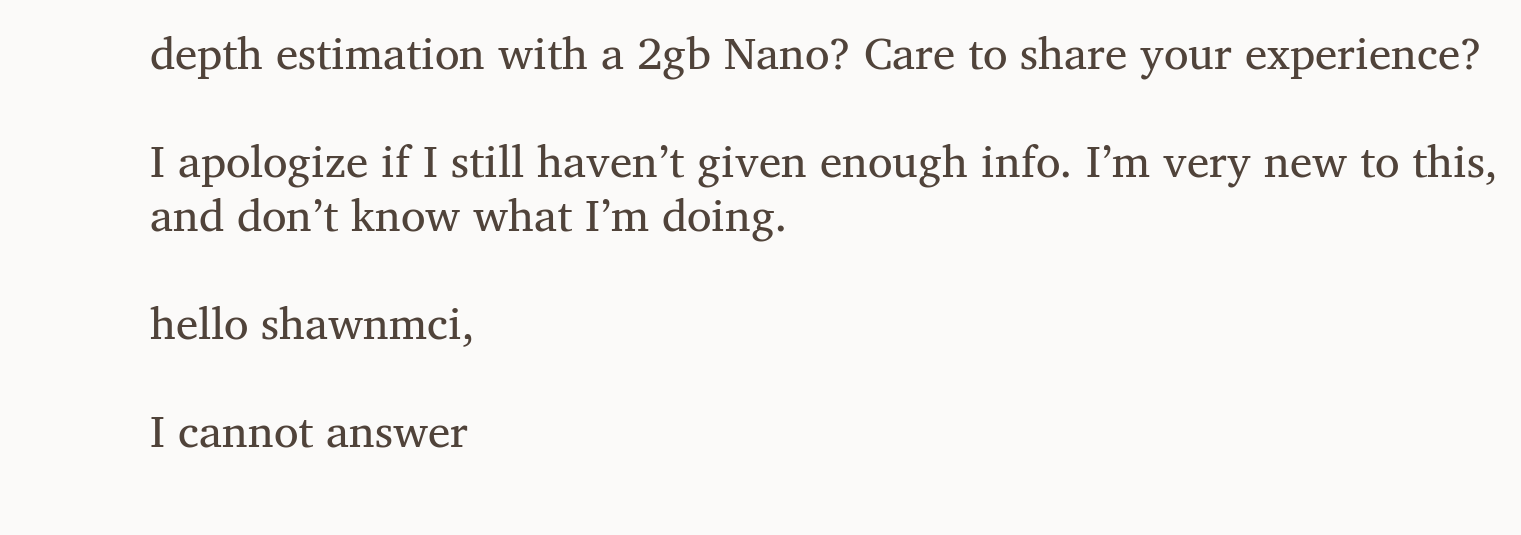depth estimation with a 2gb Nano? Care to share your experience?

I apologize if I still haven’t given enough info. I’m very new to this, and don’t know what I’m doing.

hello shawnmci,

I cannot answer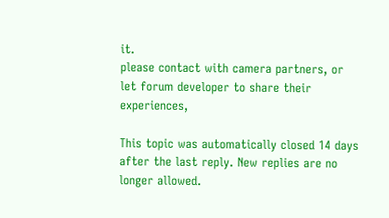it.
please contact with camera partners, or let forum developer to share their experiences,

This topic was automatically closed 14 days after the last reply. New replies are no longer allowed.